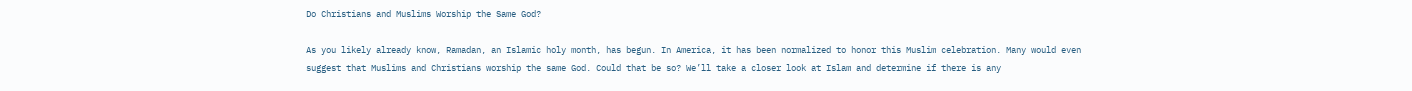Do Christians and Muslims Worship the Same God?

As you likely already know, Ramadan, an Islamic holy month, has begun. In America, it has been normalized to honor this Muslim celebration. Many would even suggest that Muslims and Christians worship the same God. Could that be so? We’ll take a closer look at Islam and determine if there is any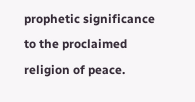prophetic significance to the proclaimed religion of peace.